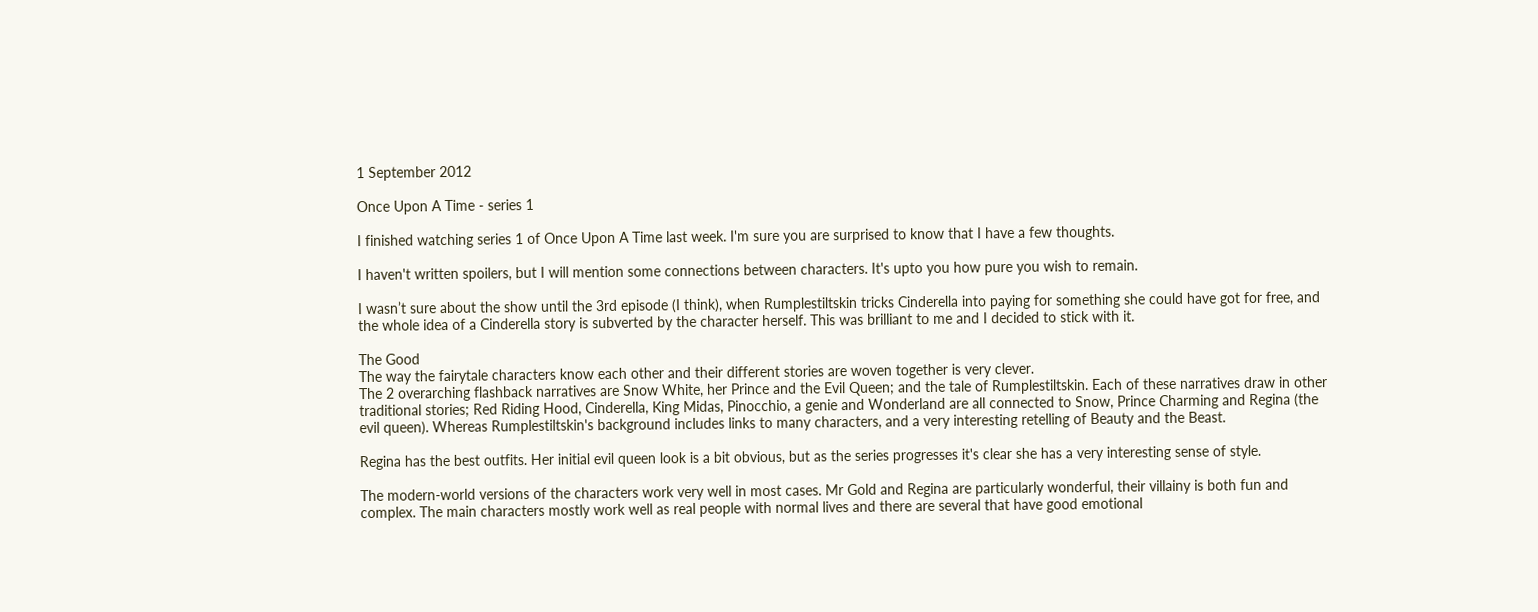1 September 2012

Once Upon A Time - series 1

I finished watching series 1 of Once Upon A Time last week. I'm sure you are surprised to know that I have a few thoughts.

I haven't written spoilers, but I will mention some connections between characters. It's upto you how pure you wish to remain.

I wasn’t sure about the show until the 3rd episode (I think), when Rumplestiltskin tricks Cinderella into paying for something she could have got for free, and the whole idea of a Cinderella story is subverted by the character herself. This was brilliant to me and I decided to stick with it.

The Good
The way the fairytale characters know each other and their different stories are woven together is very clever.
The 2 overarching flashback narratives are Snow White, her Prince and the Evil Queen; and the tale of Rumplestiltskin. Each of these narratives draw in other traditional stories; Red Riding Hood, Cinderella, King Midas, Pinocchio, a genie and Wonderland are all connected to Snow, Prince Charming and Regina (the evil queen). Whereas Rumplestiltskin's background includes links to many characters, and a very interesting retelling of Beauty and the Beast.

Regina has the best outfits. Her initial evil queen look is a bit obvious, but as the series progresses it's clear she has a very interesting sense of style.

The modern-world versions of the characters work very well in most cases. Mr Gold and Regina are particularly wonderful, their villainy is both fun and complex. The main characters mostly work well as real people with normal lives and there are several that have good emotional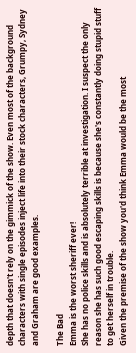depth that doesn't rely on the gimmick of the show. Even most of the background characters with single episodes inject life into their stock characters, Grumpy, Sydney and Graham are good examples.

The Bad
Emma is the worst sheriff ever!
She has no police skills and is absolutely terrible at investigation. I suspect the only reason she has such good escaping skills is because she's constantly doing stupid stuff to get herself in trouble.
Given the premise of the show you'd think Emma would be the most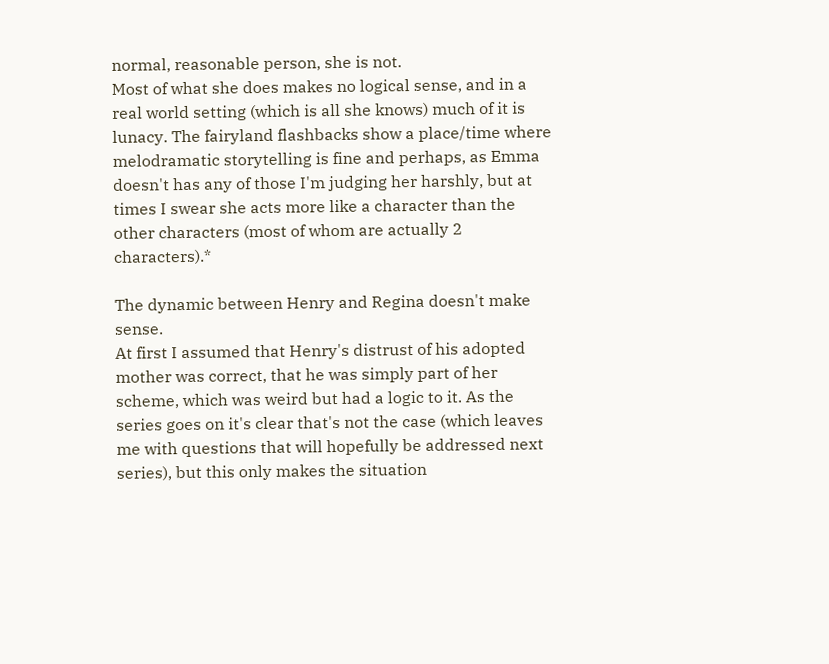normal, reasonable person, she is not.
Most of what she does makes no logical sense, and in a real world setting (which is all she knows) much of it is lunacy. The fairyland flashbacks show a place/time where melodramatic storytelling is fine and perhaps, as Emma doesn't has any of those I'm judging her harshly, but at times I swear she acts more like a character than the other characters (most of whom are actually 2 characters).*

The dynamic between Henry and Regina doesn't make sense.
At first I assumed that Henry's distrust of his adopted mother was correct, that he was simply part of her scheme, which was weird but had a logic to it. As the series goes on it's clear that's not the case (which leaves me with questions that will hopefully be addressed next series), but this only makes the situation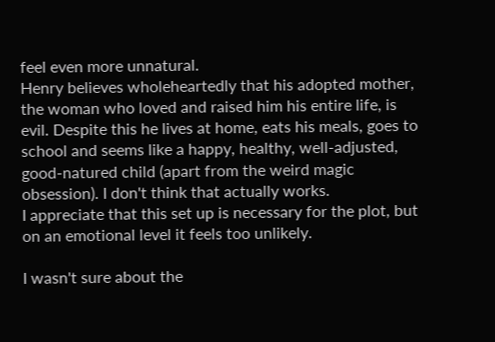feel even more unnatural.
Henry believes wholeheartedly that his adopted mother, the woman who loved and raised him his entire life, is evil. Despite this he lives at home, eats his meals, goes to school and seems like a happy, healthy, well-adjusted, good-natured child (apart from the weird magic obsession). I don't think that actually works.
I appreciate that this set up is necessary for the plot, but on an emotional level it feels too unlikely.

I wasn't sure about the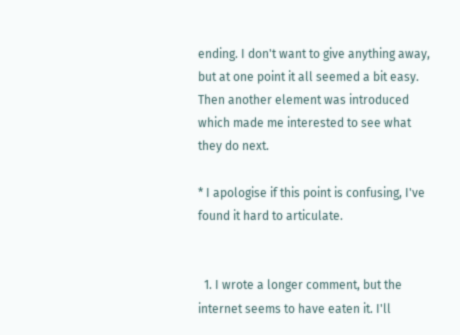ending. I don't want to give anything away, but at one point it all seemed a bit easy. Then another element was introduced which made me interested to see what they do next.

* I apologise if this point is confusing, I've found it hard to articulate.


  1. I wrote a longer comment, but the internet seems to have eaten it. I'll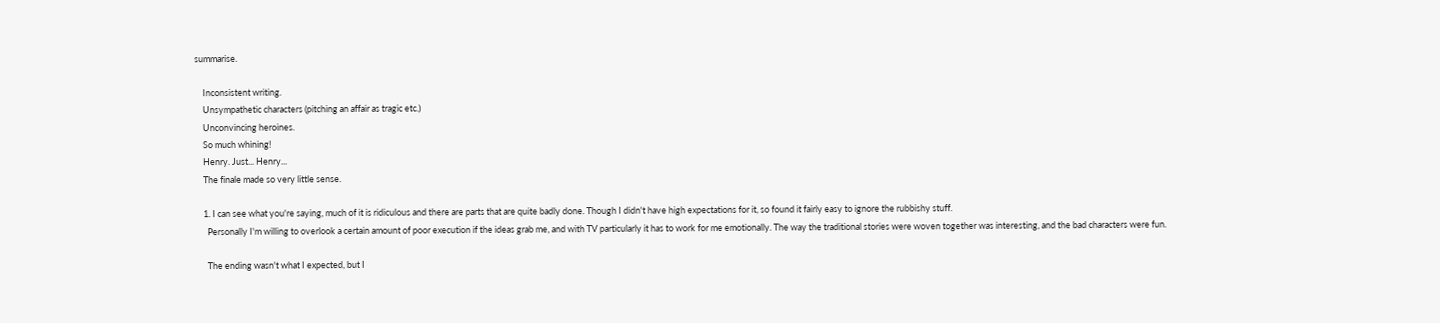summarise.

    Inconsistent writing.
    Unsympathetic characters (pitching an affair as tragic etc.)
    Unconvincing heroines.
    So much whining!
    Henry. Just... Henry...
    The finale made so very little sense.

    1. I can see what you're saying, much of it is ridiculous and there are parts that are quite badly done. Though I didn't have high expectations for it, so found it fairly easy to ignore the rubbishy stuff.
      Personally I'm willing to overlook a certain amount of poor execution if the ideas grab me, and with TV particularly it has to work for me emotionally. The way the traditional stories were woven together was interesting, and the bad characters were fun.

      The ending wasn't what I expected, but I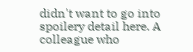didn't want to go into spoilery detail here. A colleague who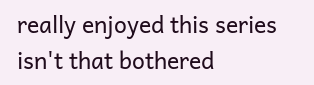really enjoyed this series isn't that bothered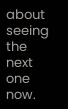about seeing the next one now.